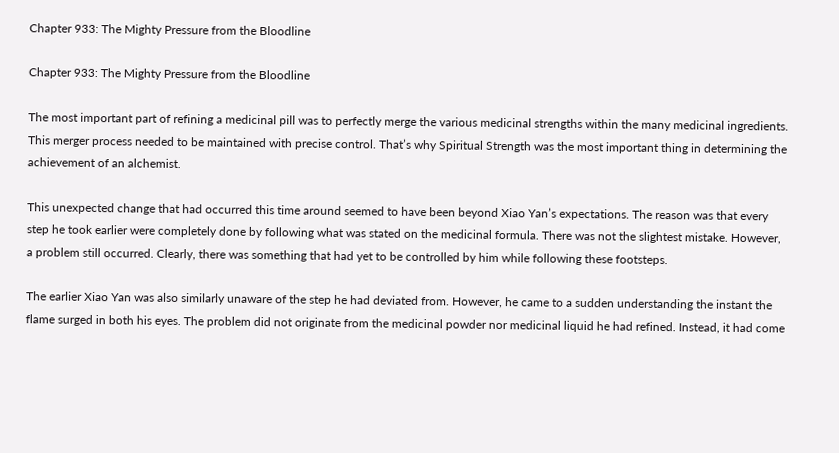Chapter 933: The Mighty Pressure from the Bloodline

Chapter 933: The Mighty Pressure from the Bloodline

The most important part of refining a medicinal pill was to perfectly merge the various medicinal strengths within the many medicinal ingredients. This merger process needed to be maintained with precise control. That’s why Spiritual Strength was the most important thing in determining the achievement of an alchemist.

This unexpected change that had occurred this time around seemed to have been beyond Xiao Yan’s expectations. The reason was that every step he took earlier were completely done by following what was stated on the medicinal formula. There was not the slightest mistake. However, a problem still occurred. Clearly, there was something that had yet to be controlled by him while following these footsteps.

The earlier Xiao Yan was also similarly unaware of the step he had deviated from. However, he came to a sudden understanding the instant the flame surged in both his eyes. The problem did not originate from the medicinal powder nor medicinal liquid he had refined. Instead, it had come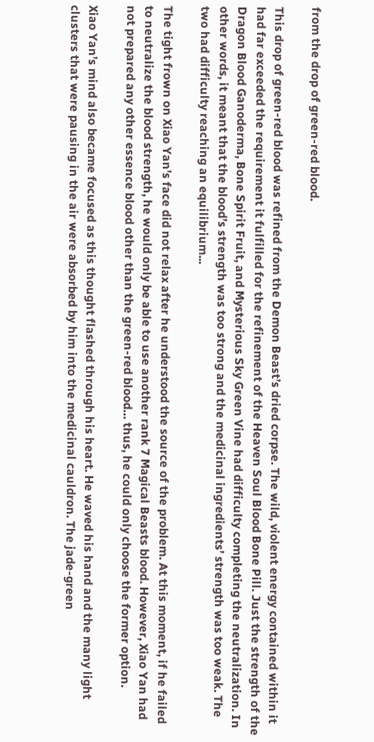from the drop of green-red blood.

This drop of green-red blood was refined from the Demon Beast’s dried corpse. The wild, violent energy contained within it had far exceeded the requirement it fulfilled for the refinement of the Heaven Soul Blood Bone Pill. Just the strength of the Dragon Blood Ganoderma, Bone Spirit Fruit, and Mysterious Sky Green Vine had difficulty completing the neutralization. In other words, it meant that the blood’s strength was too strong and the medicinal ingredients’ strength was too weak. The two had difficulty reaching an equilibrium...

The tight frown on Xiao Yan’s face did not relax after he understood the source of the problem. At this moment, if he failed to neutralize the blood strength, he would only be able to use another rank 7 Magical Beasts blood. However, Xiao Yan had not prepared any other essence blood other than the green-red blood… thus, he could only choose the former option.

Xiao Yan’s mind also became focused as this thought flashed through his heart. He waved his hand and the many light clusters that were pausing in the air were absorbed by him into the medicinal cauldron. The jade-green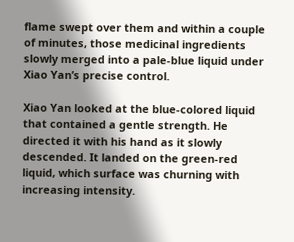flame swept over them and within a couple of minutes, those medicinal ingredients slowly merged into a pale-blue liquid under Xiao Yan’s precise control.

Xiao Yan looked at the blue-colored liquid that contained a gentle strength. He directed it with his hand as it slowly descended. It landed on the green-red liquid, which surface was churning with increasing intensity.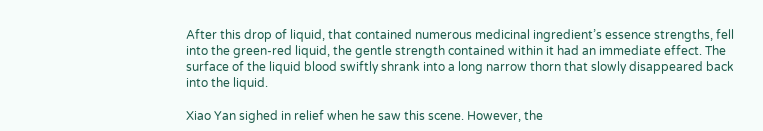After this drop of liquid, that contained numerous medicinal ingredient’s essence strengths, fell into the green-red liquid, the gentle strength contained within it had an immediate effect. The surface of the liquid blood swiftly shrank into a long narrow thorn that slowly disappeared back into the liquid.

Xiao Yan sighed in relief when he saw this scene. However, the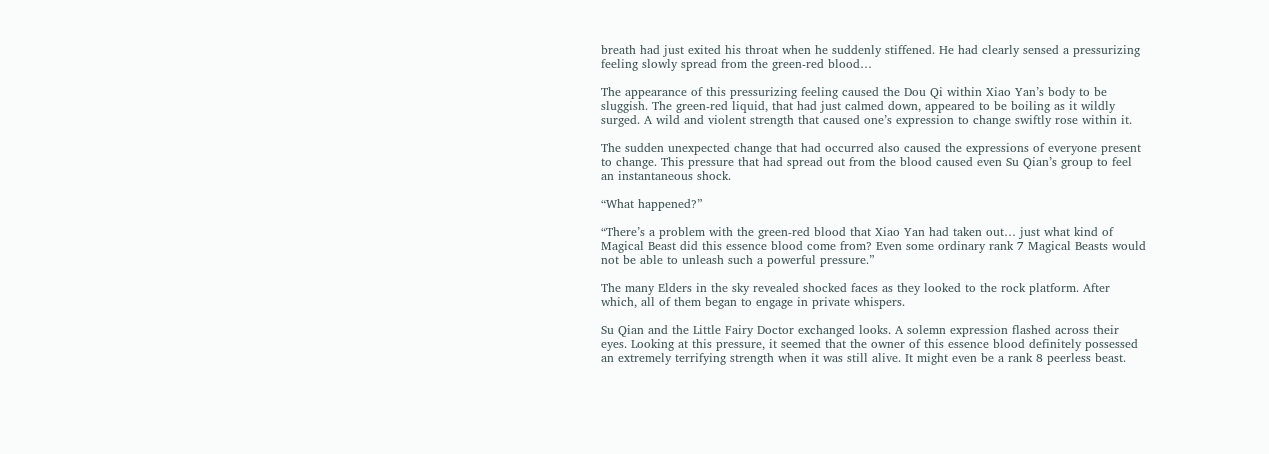breath had just exited his throat when he suddenly stiffened. He had clearly sensed a pressurizing feeling slowly spread from the green-red blood…

The appearance of this pressurizing feeling caused the Dou Qi within Xiao Yan’s body to be sluggish. The green-red liquid, that had just calmed down, appeared to be boiling as it wildly surged. A wild and violent strength that caused one’s expression to change swiftly rose within it.

The sudden unexpected change that had occurred also caused the expressions of everyone present to change. This pressure that had spread out from the blood caused even Su Qian’s group to feel an instantaneous shock.

“What happened?”

“There’s a problem with the green-red blood that Xiao Yan had taken out… just what kind of Magical Beast did this essence blood come from? Even some ordinary rank 7 Magical Beasts would not be able to unleash such a powerful pressure.”

The many Elders in the sky revealed shocked faces as they looked to the rock platform. After which, all of them began to engage in private whispers.

Su Qian and the Little Fairy Doctor exchanged looks. A solemn expression flashed across their eyes. Looking at this pressure, it seemed that the owner of this essence blood definitely possessed an extremely terrifying strength when it was still alive. It might even be a rank 8 peerless beast.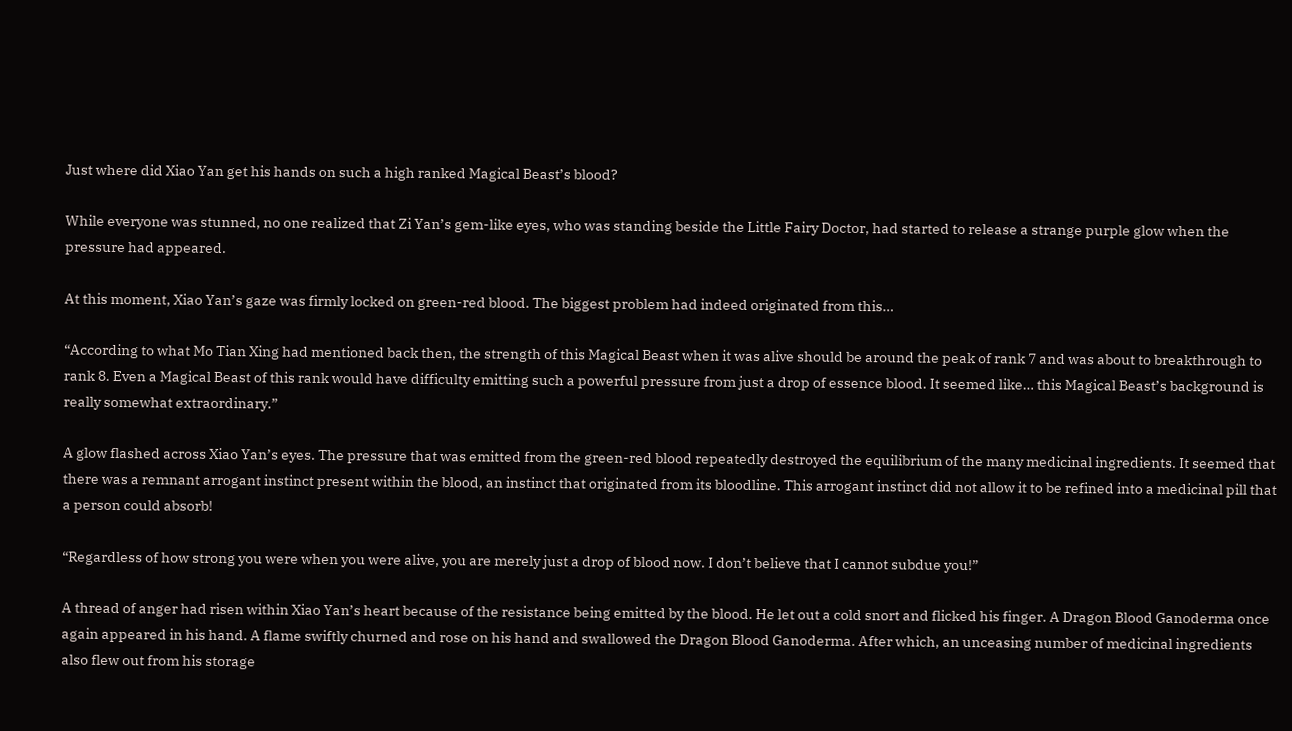Just where did Xiao Yan get his hands on such a high ranked Magical Beast’s blood?

While everyone was stunned, no one realized that Zi Yan’s gem-like eyes, who was standing beside the Little Fairy Doctor, had started to release a strange purple glow when the pressure had appeared.

At this moment, Xiao Yan’s gaze was firmly locked on green-red blood. The biggest problem had indeed originated from this…

“According to what Mo Tian Xing had mentioned back then, the strength of this Magical Beast when it was alive should be around the peak of rank 7 and was about to breakthrough to rank 8. Even a Magical Beast of this rank would have difficulty emitting such a powerful pressure from just a drop of essence blood. It seemed like… this Magical Beast’s background is really somewhat extraordinary.”

A glow flashed across Xiao Yan’s eyes. The pressure that was emitted from the green-red blood repeatedly destroyed the equilibrium of the many medicinal ingredients. It seemed that there was a remnant arrogant instinct present within the blood, an instinct that originated from its bloodline. This arrogant instinct did not allow it to be refined into a medicinal pill that a person could absorb!

“Regardless of how strong you were when you were alive, you are merely just a drop of blood now. I don’t believe that I cannot subdue you!”

A thread of anger had risen within Xiao Yan’s heart because of the resistance being emitted by the blood. He let out a cold snort and flicked his finger. A Dragon Blood Ganoderma once again appeared in his hand. A flame swiftly churned and rose on his hand and swallowed the Dragon Blood Ganoderma. After which, an unceasing number of medicinal ingredients also flew out from his storage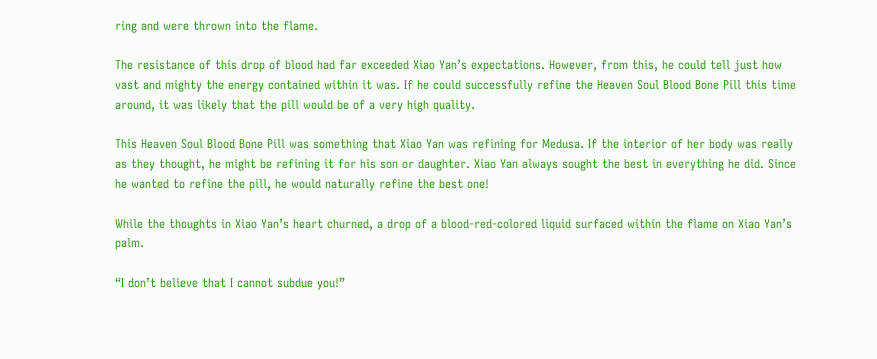ring and were thrown into the flame.

The resistance of this drop of blood had far exceeded Xiao Yan’s expectations. However, from this, he could tell just how vast and mighty the energy contained within it was. If he could successfully refine the Heaven Soul Blood Bone Pill this time around, it was likely that the pill would be of a very high quality.

This Heaven Soul Blood Bone Pill was something that Xiao Yan was refining for Medusa. If the interior of her body was really as they thought, he might be refining it for his son or daughter. Xiao Yan always sought the best in everything he did. Since he wanted to refine the pill, he would naturally refine the best one!

While the thoughts in Xiao Yan’s heart churned, a drop of a blood-red-colored liquid surfaced within the flame on Xiao Yan’s palm.

“I don’t believe that I cannot subdue you!”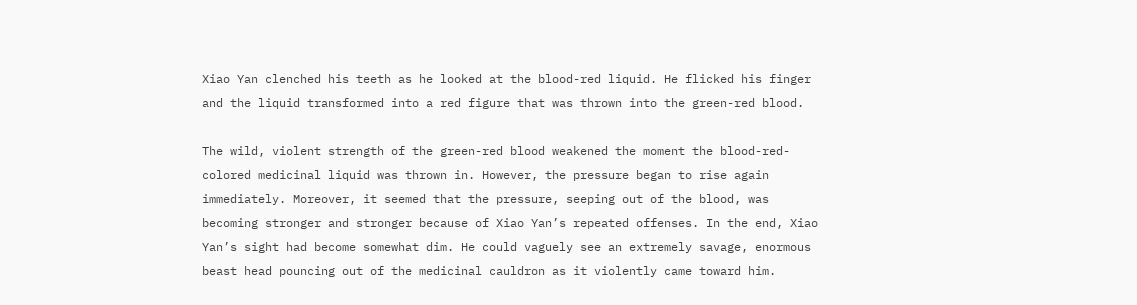Xiao Yan clenched his teeth as he looked at the blood-red liquid. He flicked his finger and the liquid transformed into a red figure that was thrown into the green-red blood.

The wild, violent strength of the green-red blood weakened the moment the blood-red-colored medicinal liquid was thrown in. However, the pressure began to rise again immediately. Moreover, it seemed that the pressure, seeping out of the blood, was becoming stronger and stronger because of Xiao Yan’s repeated offenses. In the end, Xiao Yan’s sight had become somewhat dim. He could vaguely see an extremely savage, enormous beast head pouncing out of the medicinal cauldron as it violently came toward him.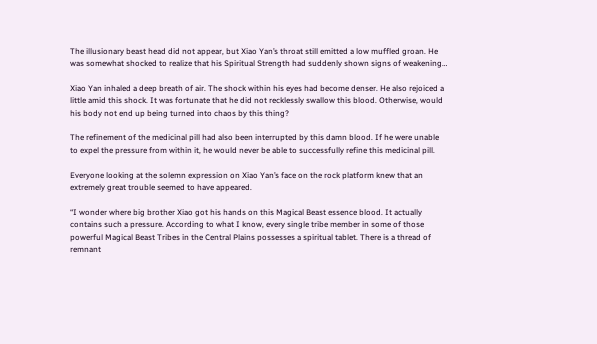The illusionary beast head did not appear, but Xiao Yan’s throat still emitted a low muffled groan. He was somewhat shocked to realize that his Spiritual Strength had suddenly shown signs of weakening…

Xiao Yan inhaled a deep breath of air. The shock within his eyes had become denser. He also rejoiced a little amid this shock. It was fortunate that he did not recklessly swallow this blood. Otherwise, would his body not end up being turned into chaos by this thing?

The refinement of the medicinal pill had also been interrupted by this damn blood. If he were unable to expel the pressure from within it, he would never be able to successfully refine this medicinal pill.

Everyone looking at the solemn expression on Xiao Yan’s face on the rock platform knew that an extremely great trouble seemed to have appeared.

“I wonder where big brother Xiao got his hands on this Magical Beast essence blood. It actually contains such a pressure. According to what I know, every single tribe member in some of those powerful Magical Beast Tribes in the Central Plains possesses a spiritual tablet. There is a thread of remnant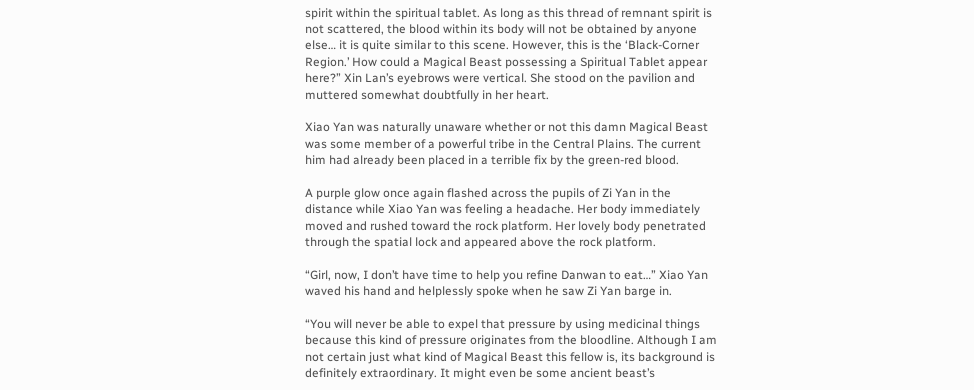spirit within the spiritual tablet. As long as this thread of remnant spirit is not scattered, the blood within its body will not be obtained by anyone else… it is quite similar to this scene. However, this is the ‘Black-Corner Region.’ How could a Magical Beast possessing a Spiritual Tablet appear here?” Xin Lan’s eyebrows were vertical. She stood on the pavilion and muttered somewhat doubtfully in her heart.

Xiao Yan was naturally unaware whether or not this damn Magical Beast was some member of a powerful tribe in the Central Plains. The current him had already been placed in a terrible fix by the green-red blood.

A purple glow once again flashed across the pupils of Zi Yan in the distance while Xiao Yan was feeling a headache. Her body immediately moved and rushed toward the rock platform. Her lovely body penetrated through the spatial lock and appeared above the rock platform.

“Girl, now, I don’t have time to help you refine Danwan to eat…” Xiao Yan waved his hand and helplessly spoke when he saw Zi Yan barge in.

“You will never be able to expel that pressure by using medicinal things because this kind of pressure originates from the bloodline. Although I am not certain just what kind of Magical Beast this fellow is, its background is definitely extraordinary. It might even be some ancient beast’s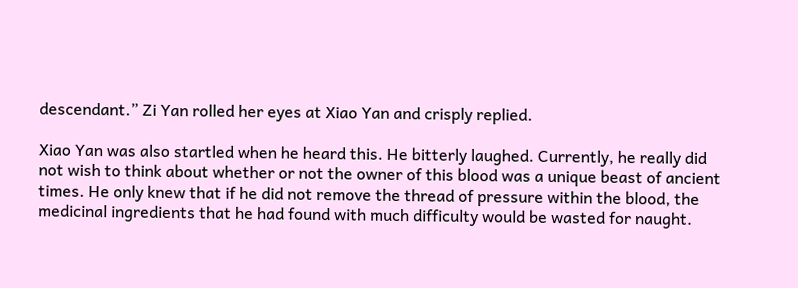descendant.” Zi Yan rolled her eyes at Xiao Yan and crisply replied.

Xiao Yan was also startled when he heard this. He bitterly laughed. Currently, he really did not wish to think about whether or not the owner of this blood was a unique beast of ancient times. He only knew that if he did not remove the thread of pressure within the blood, the medicinal ingredients that he had found with much difficulty would be wasted for naught.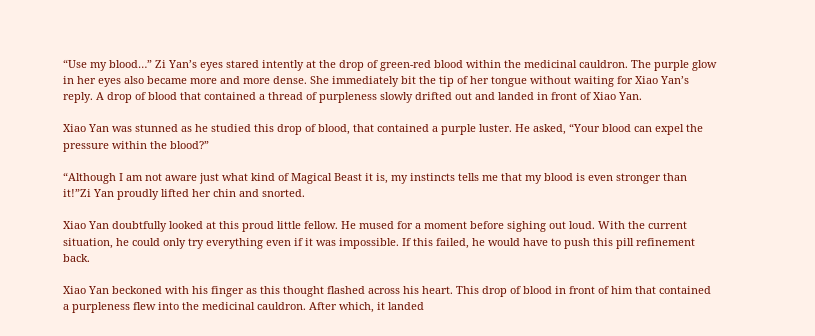“Use my blood…” Zi Yan’s eyes stared intently at the drop of green-red blood within the medicinal cauldron. The purple glow in her eyes also became more and more dense. She immediately bit the tip of her tongue without waiting for Xiao Yan’s reply. A drop of blood that contained a thread of purpleness slowly drifted out and landed in front of Xiao Yan.

Xiao Yan was stunned as he studied this drop of blood, that contained a purple luster. He asked, “Your blood can expel the pressure within the blood?”

“Although I am not aware just what kind of Magical Beast it is, my instincts tells me that my blood is even stronger than it!”Zi Yan proudly lifted her chin and snorted.

Xiao Yan doubtfully looked at this proud little fellow. He mused for a moment before sighing out loud. With the current situation, he could only try everything even if it was impossible. If this failed, he would have to push this pill refinement back.

Xiao Yan beckoned with his finger as this thought flashed across his heart. This drop of blood in front of him that contained a purpleness flew into the medicinal cauldron. After which, it landed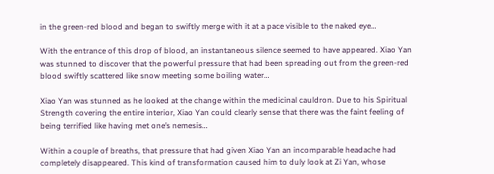in the green-red blood and began to swiftly merge with it at a pace visible to the naked eye…

With the entrance of this drop of blood, an instantaneous silence seemed to have appeared. Xiao Yan was stunned to discover that the powerful pressure that had been spreading out from the green-red blood swiftly scattered like snow meeting some boiling water…

Xiao Yan was stunned as he looked at the change within the medicinal cauldron. Due to his Spiritual Strength covering the entire interior, Xiao Yan could clearly sense that there was the faint feeling of being terrified like having met one’s nemesis…

Within a couple of breaths, that pressure that had given Xiao Yan an incomparable headache had completely disappeared. This kind of transformation caused him to duly look at Zi Yan, whose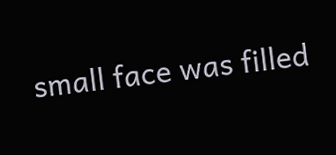small face was filled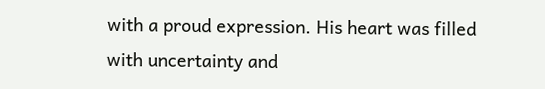with a proud expression. His heart was filled with uncertainty and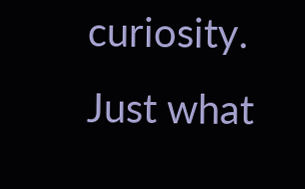curiosity. Just what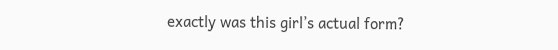exactly was this girl’s actual form?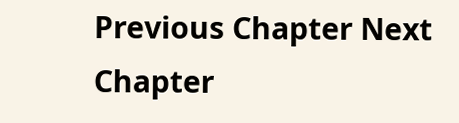Previous Chapter Next Chapter